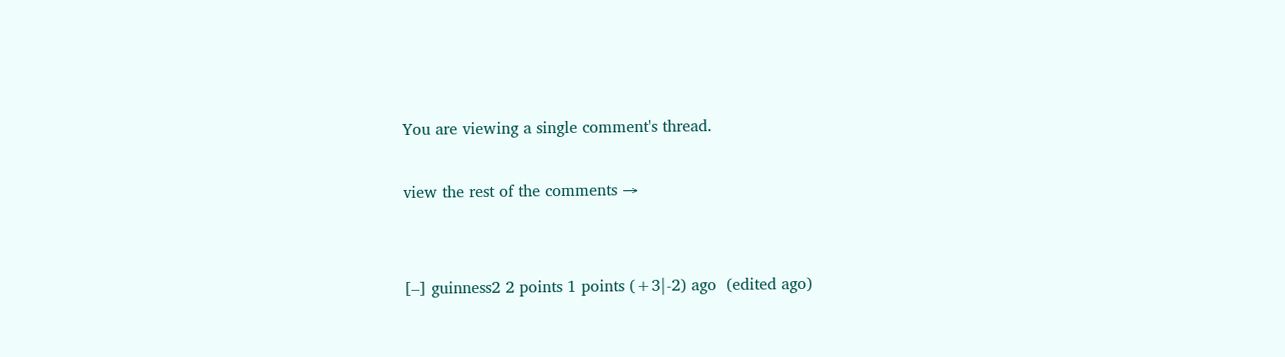You are viewing a single comment's thread.

view the rest of the comments →


[–] guinness2 2 points 1 points (+3|-2) ago  (edited ago)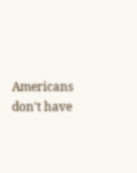Americans don't have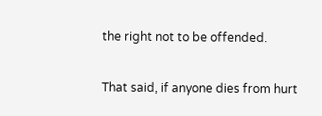the right not to be offended.

That said, if anyone dies from hurt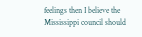feelings then I believe the Mississippi council should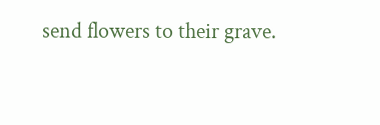send flowers to their grave.